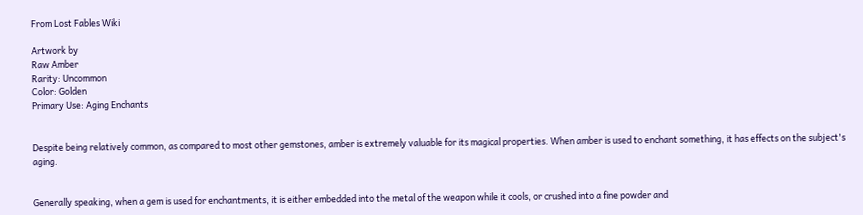From Lost Fables Wiki

Artwork by
Raw Amber
Rarity: Uncommon
Color: Golden
Primary Use: Aging Enchants


Despite being relatively common, as compared to most other gemstones, amber is extremely valuable for its magical properties. When amber is used to enchant something, it has effects on the subject's aging.


Generally speaking, when a gem is used for enchantments, it is either embedded into the metal of the weapon while it cools, or crushed into a fine powder and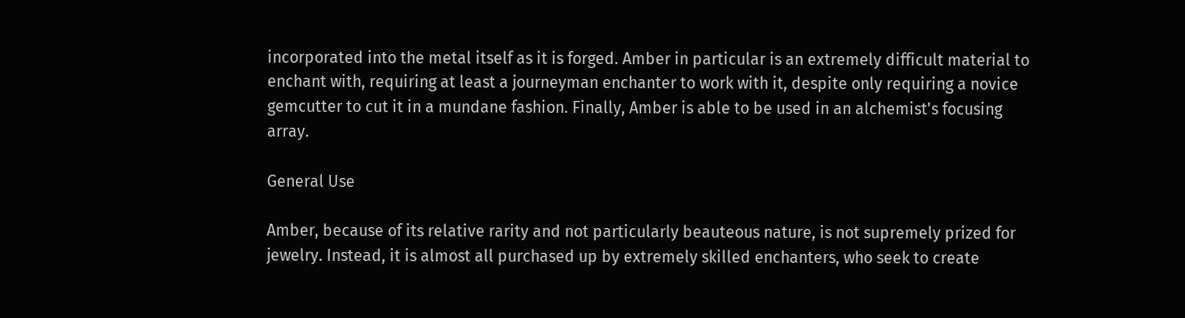incorporated into the metal itself as it is forged. Amber in particular is an extremely difficult material to enchant with, requiring at least a journeyman enchanter to work with it, despite only requiring a novice gemcutter to cut it in a mundane fashion. Finally, Amber is able to be used in an alchemist's focusing array.

General Use

Amber, because of its relative rarity and not particularly beauteous nature, is not supremely prized for jewelry. Instead, it is almost all purchased up by extremely skilled enchanters, who seek to create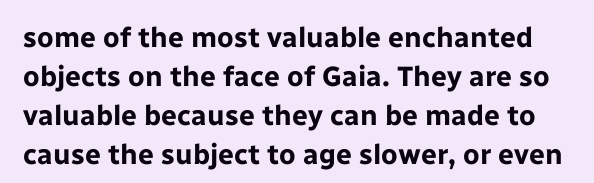some of the most valuable enchanted objects on the face of Gaia. They are so valuable because they can be made to cause the subject to age slower, or even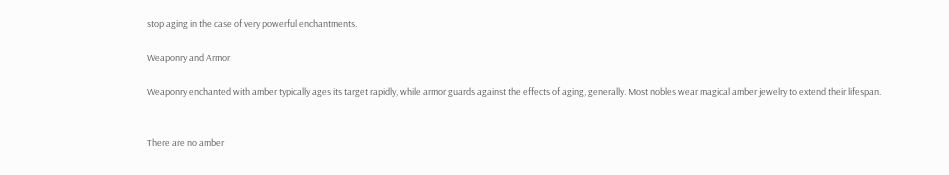stop aging in the case of very powerful enchantments.

Weaponry and Armor

Weaponry enchanted with amber typically ages its target rapidly, while armor guards against the effects of aging, generally. Most nobles wear magical amber jewelry to extend their lifespan.


There are no amber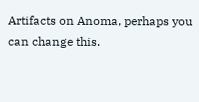Artifacts on Anoma, perhaps you can change this.